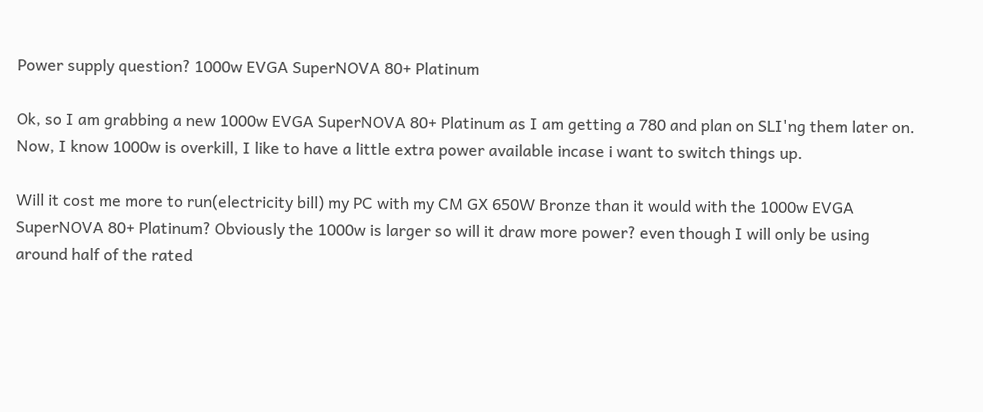Power supply question? 1000w EVGA SuperNOVA 80+ Platinum

Ok, so I am grabbing a new 1000w EVGA SuperNOVA 80+ Platinum as I am getting a 780 and plan on SLI'ng them later on. Now, I know 1000w is overkill, I like to have a little extra power available incase i want to switch things up.

Will it cost me more to run(electricity bill) my PC with my CM GX 650W Bronze than it would with the 1000w EVGA SuperNOVA 80+ Platinum? Obviously the 1000w is larger so will it draw more power? even though I will only be using around half of the rated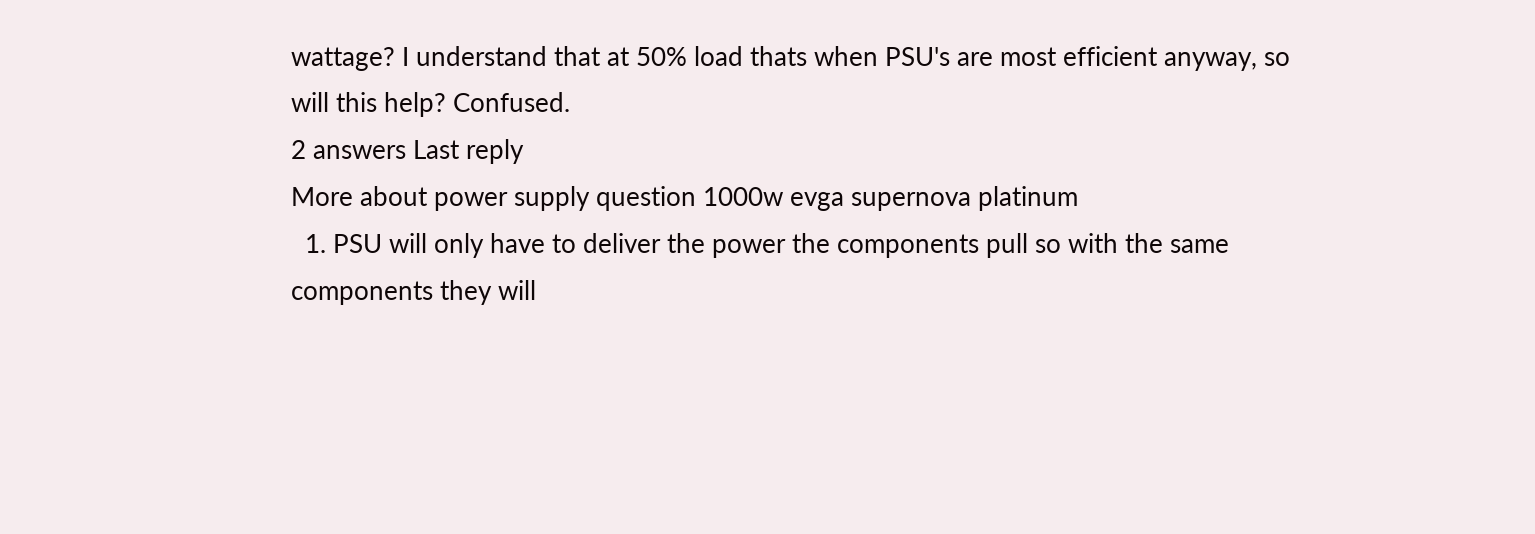wattage? I understand that at 50% load thats when PSU's are most efficient anyway, so will this help? Confused.
2 answers Last reply
More about power supply question 1000w evga supernova platinum
  1. PSU will only have to deliver the power the components pull so with the same components they will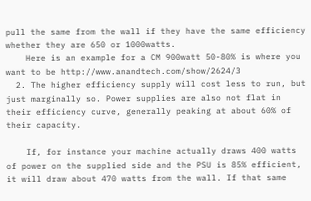pull the same from the wall if they have the same efficiency whether they are 650 or 1000watts.
    Here is an example for a CM 900watt 50-80% is where you want to be http://www.anandtech.com/show/2624/3
  2. The higher efficiency supply will cost less to run, but just marginally so. Power supplies are also not flat in their efficiency curve, generally peaking at about 60% of their capacity.

    If, for instance your machine actually draws 400 watts of power on the supplied side and the PSU is 85% efficient, it will draw about 470 watts from the wall. If that same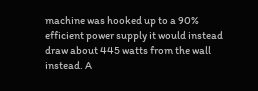machine was hooked up to a 90% efficient power supply it would instead draw about 445 watts from the wall instead. A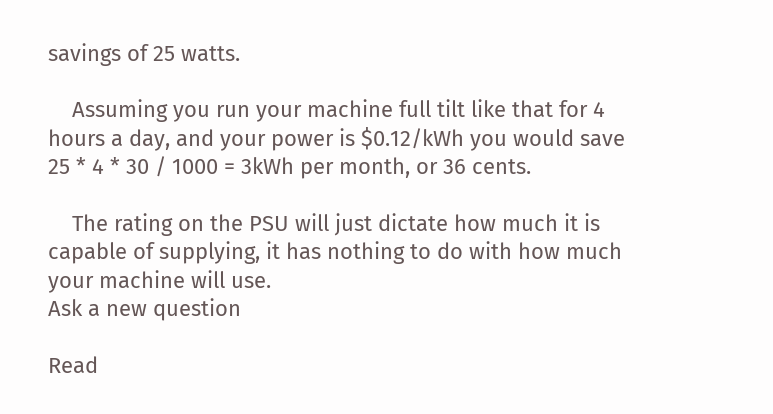savings of 25 watts.

    Assuming you run your machine full tilt like that for 4 hours a day, and your power is $0.12/kWh you would save 25 * 4 * 30 / 1000 = 3kWh per month, or 36 cents.

    The rating on the PSU will just dictate how much it is capable of supplying, it has nothing to do with how much your machine will use.
Ask a new question

Read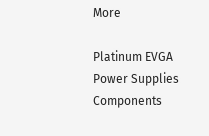More

Platinum EVGA Power Supplies Components